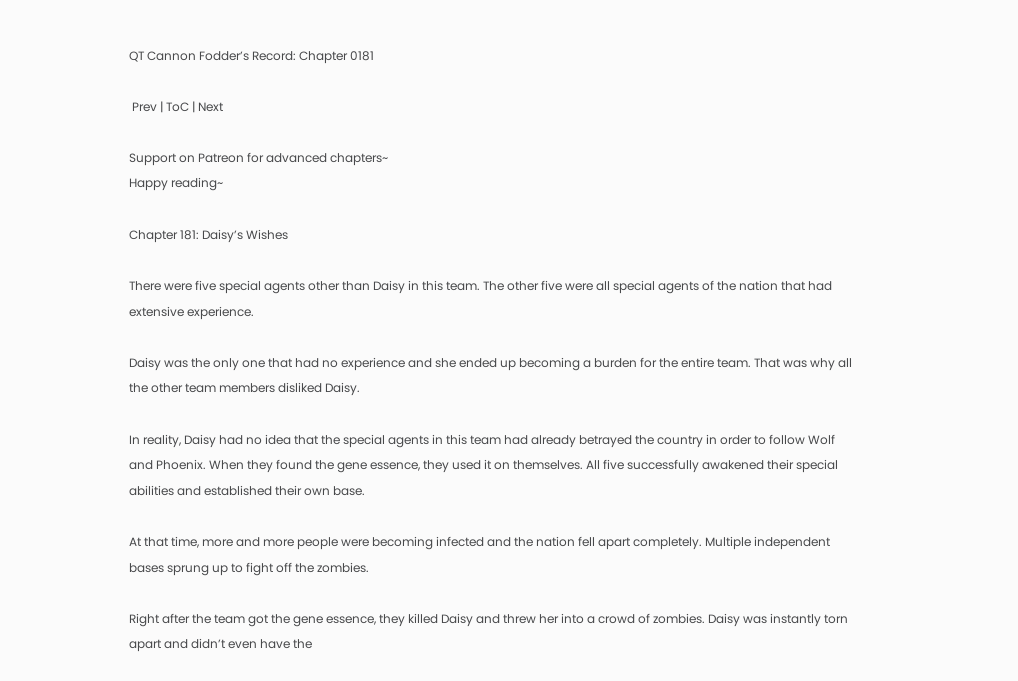QT Cannon Fodder’s Record: Chapter 0181

 Prev | ToC | Next

Support on Patreon for advanced chapters~
Happy reading~

Chapter 181: Daisy’s Wishes

There were five special agents other than Daisy in this team. The other five were all special agents of the nation that had extensive experience.

Daisy was the only one that had no experience and she ended up becoming a burden for the entire team. That was why all the other team members disliked Daisy.

In reality, Daisy had no idea that the special agents in this team had already betrayed the country in order to follow Wolf and Phoenix. When they found the gene essence, they used it on themselves. All five successfully awakened their special abilities and established their own base.

At that time, more and more people were becoming infected and the nation fell apart completely. Multiple independent bases sprung up to fight off the zombies.

Right after the team got the gene essence, they killed Daisy and threw her into a crowd of zombies. Daisy was instantly torn apart and didn’t even have the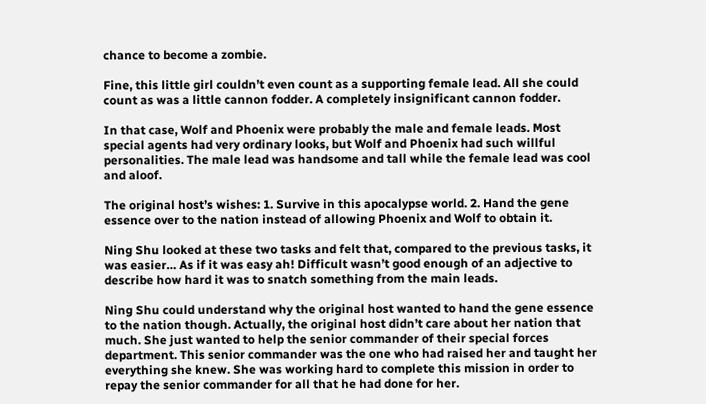chance to become a zombie.

Fine, this little girl couldn’t even count as a supporting female lead. All she could count as was a little cannon fodder. A completely insignificant cannon fodder.

In that case, Wolf and Phoenix were probably the male and female leads. Most special agents had very ordinary looks, but Wolf and Phoenix had such willful personalities. The male lead was handsome and tall while the female lead was cool and aloof.

The original host’s wishes: 1. Survive in this apocalypse world. 2. Hand the gene essence over to the nation instead of allowing Phoenix and Wolf to obtain it.

Ning Shu looked at these two tasks and felt that, compared to the previous tasks, it was easier… As if it was easy ah! Difficult wasn’t good enough of an adjective to describe how hard it was to snatch something from the main leads.

Ning Shu could understand why the original host wanted to hand the gene essence to the nation though. Actually, the original host didn’t care about her nation that much. She just wanted to help the senior commander of their special forces department. This senior commander was the one who had raised her and taught her everything she knew. She was working hard to complete this mission in order to repay the senior commander for all that he had done for her.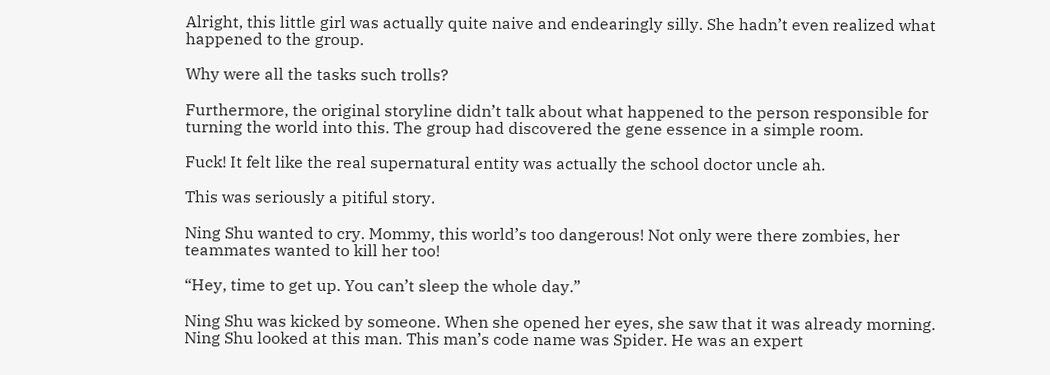Alright, this little girl was actually quite naive and endearingly silly. She hadn’t even realized what happened to the group.

Why were all the tasks such trolls?

Furthermore, the original storyline didn’t talk about what happened to the person responsible for turning the world into this. The group had discovered the gene essence in a simple room.

Fuck! It felt like the real supernatural entity was actually the school doctor uncle ah.

This was seriously a pitiful story.

Ning Shu wanted to cry. Mommy, this world’s too dangerous! Not only were there zombies, her teammates wanted to kill her too!

“Hey, time to get up. You can’t sleep the whole day.”

Ning Shu was kicked by someone. When she opened her eyes, she saw that it was already morning. Ning Shu looked at this man. This man’s code name was Spider. He was an expert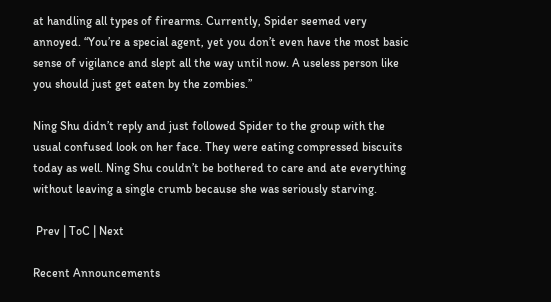at handling all types of firearms. Currently, Spider seemed very annoyed. “You’re a special agent, yet you don’t even have the most basic sense of vigilance and slept all the way until now. A useless person like you should just get eaten by the zombies.”

Ning Shu didn’t reply and just followed Spider to the group with the usual confused look on her face. They were eating compressed biscuits today as well. Ning Shu couldn’t be bothered to care and ate everything without leaving a single crumb because she was seriously starving.

 Prev | ToC | Next

Recent Announcements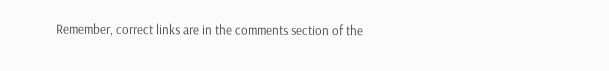Remember, correct links are in the comments section of the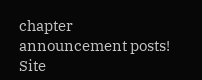chapter announcement posts! Site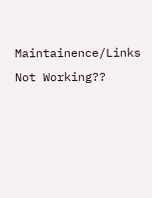Maintainence/Links Not Working??